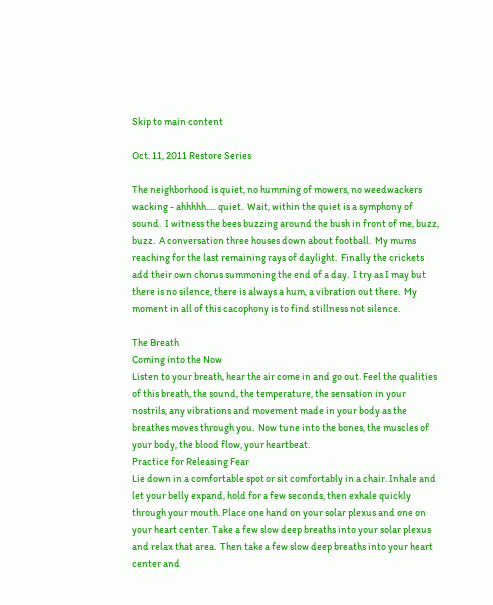Skip to main content

Oct. 11, 2011 Restore Series

The neighborhood is quiet, no humming of mowers, no weedwackers wacking - ahhhhh..... quiet.  Wait, within the quiet is a symphony of sound.  I witness the bees buzzing around the bush in front of me, buzz, buzz.  A conversation three houses down about football.  My mums reaching for the last remaining rays of daylight.  Finally the crickets add their own chorus summoning the end of a day.  I try as I may but there is no silence, there is always a hum, a vibration out there.  My moment in all of this cacophony is to find stillness not silence.

The Breath
Coming into the Now
Listen to your breath, hear the air come in and go out. Feel the qualities of this breath, the sound, the temperature, the sensation in your nostrils, any vibrations and movement made in your body as the breathes moves through you.  Now tune into the bones, the muscles of your body, the blood flow, your heartbeat.
Practice for Releasing Fear
Lie down in a comfortable spot or sit comfortably in a chair. Inhale and let your belly expand, hold for a few seconds, then exhale quickly through your mouth. Place one hand on your solar plexus and one on your heart center. Take a few slow deep breaths into your solar plexus and relax that area.  Then take a few slow deep breaths into your heart center and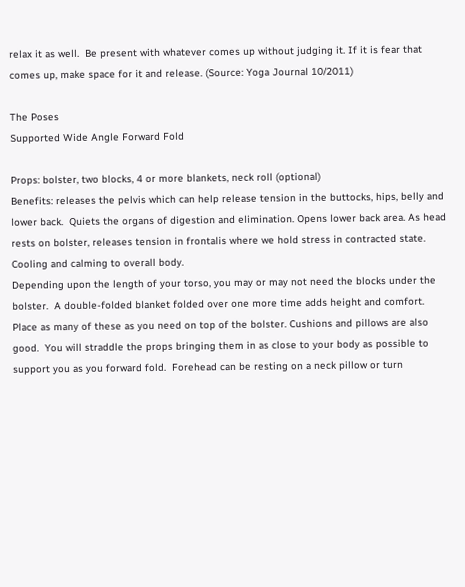relax it as well.  Be present with whatever comes up without judging it. If it is fear that comes up, make space for it and release. (Source: Yoga Journal 10/2011)

The Poses
Supported Wide Angle Forward Fold

Props: bolster, two blocks, 4 or more blankets, neck roll (optional)
Benefits: releases the pelvis which can help release tension in the buttocks, hips, belly and lower back.  Quiets the organs of digestion and elimination. Opens lower back area. As head rests on bolster, releases tension in frontalis where we hold stress in contracted state. Cooling and calming to overall body.
Depending upon the length of your torso, you may or may not need the blocks under the bolster.  A double-folded blanket folded over one more time adds height and comfort.  Place as many of these as you need on top of the bolster. Cushions and pillows are also good.  You will straddle the props bringing them in as close to your body as possible to support you as you forward fold.  Forehead can be resting on a neck pillow or turn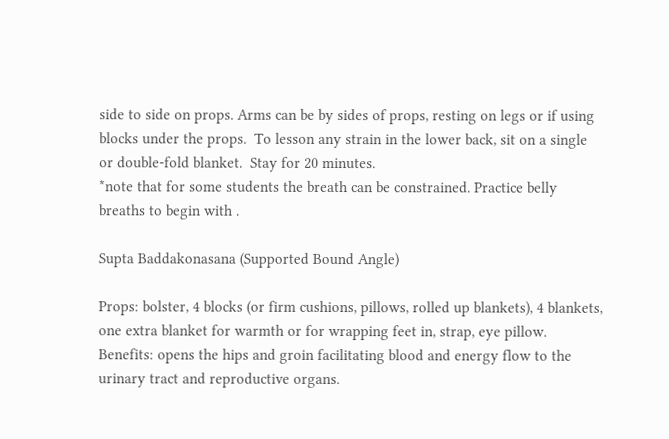side to side on props. Arms can be by sides of props, resting on legs or if using blocks under the props.  To lesson any strain in the lower back, sit on a single or double-fold blanket.  Stay for 20 minutes.
*note that for some students the breath can be constrained. Practice belly breaths to begin with .

Supta Baddakonasana (Supported Bound Angle)

Props: bolster, 4 blocks (or firm cushions, pillows, rolled up blankets), 4 blankets, one extra blanket for warmth or for wrapping feet in, strap, eye pillow.
Benefits: opens the hips and groin facilitating blood and energy flow to the urinary tract and reproductive organs.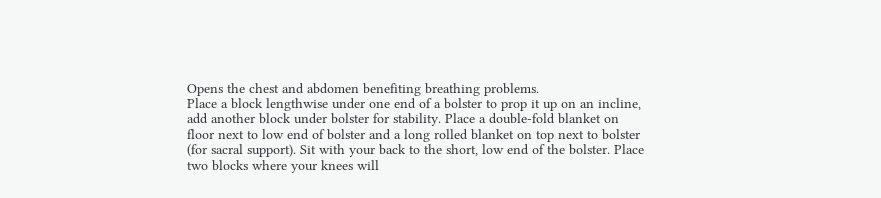Opens the chest and abdomen benefiting breathing problems.
Place a block lengthwise under one end of a bolster to prop it up on an incline, add another block under bolster for stability. Place a double-fold blanket on floor next to low end of bolster and a long rolled blanket on top next to bolster (for sacral support). Sit with your back to the short, low end of the bolster. Place two blocks where your knees will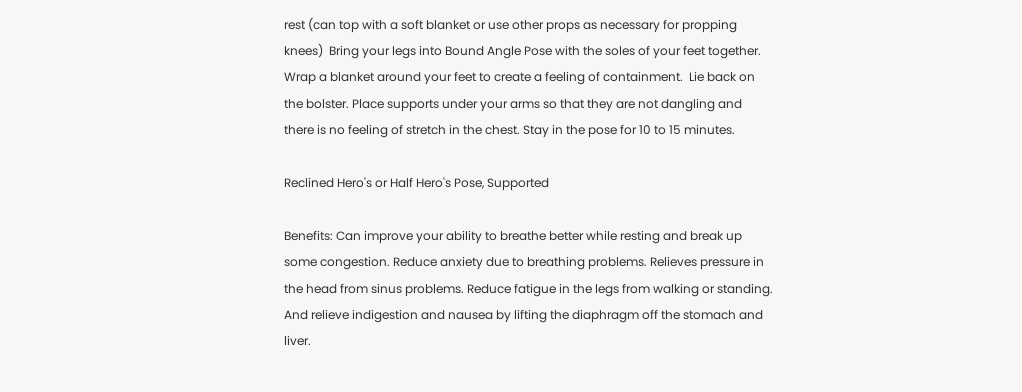rest (can top with a soft blanket or use other props as necessary for propping knees)  Bring your legs into Bound Angle Pose with the soles of your feet together. Wrap a blanket around your feet to create a feeling of containment.  Lie back on the bolster. Place supports under your arms so that they are not dangling and there is no feeling of stretch in the chest. Stay in the pose for 10 to 15 minutes.

Reclined Hero's or Half Hero's Pose, Supported

Benefits: Can improve your ability to breathe better while resting and break up some congestion. Reduce anxiety due to breathing problems. Relieves pressure in the head from sinus problems. Reduce fatigue in the legs from walking or standing. And relieve indigestion and nausea by lifting the diaphragm off the stomach and liver.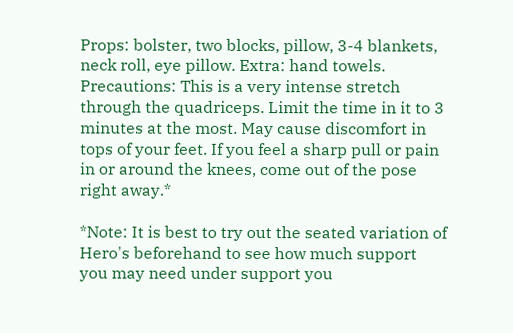Props: bolster, two blocks, pillow, 3-4 blankets, neck roll, eye pillow. Extra: hand towels.
Precautions: This is a very intense stretch through the quadriceps. Limit the time in it to 3 minutes at the most. May cause discomfort in tops of your feet. If you feel a sharp pull or pain in or around the knees, come out of the pose right away.*

*Note: It is best to try out the seated variation of Hero's beforehand to see how much support you may need under support you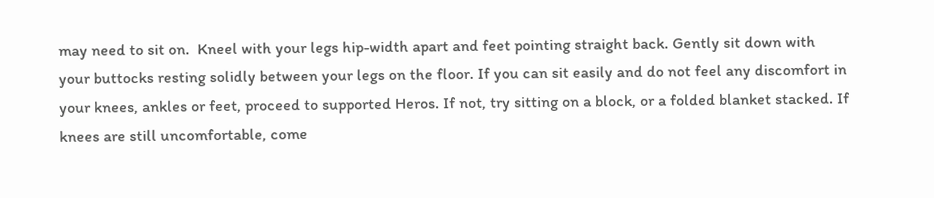may need to sit on.  Kneel with your legs hip-width apart and feet pointing straight back. Gently sit down with your buttocks resting solidly between your legs on the floor. If you can sit easily and do not feel any discomfort in your knees, ankles or feet, proceed to supported Heros. If not, try sitting on a block, or a folded blanket stacked. If knees are still uncomfortable, come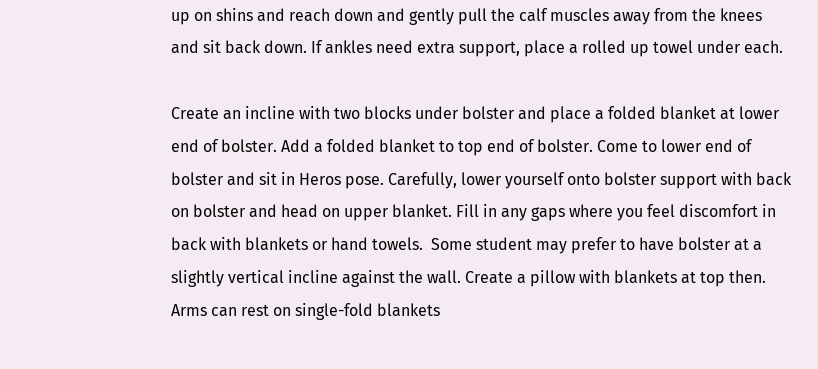up on shins and reach down and gently pull the calf muscles away from the knees and sit back down. If ankles need extra support, place a rolled up towel under each.

Create an incline with two blocks under bolster and place a folded blanket at lower end of bolster. Add a folded blanket to top end of bolster. Come to lower end of bolster and sit in Heros pose. Carefully, lower yourself onto bolster support with back on bolster and head on upper blanket. Fill in any gaps where you feel discomfort in back with blankets or hand towels.  Some student may prefer to have bolster at a slightly vertical incline against the wall. Create a pillow with blankets at top then.  Arms can rest on single-fold blankets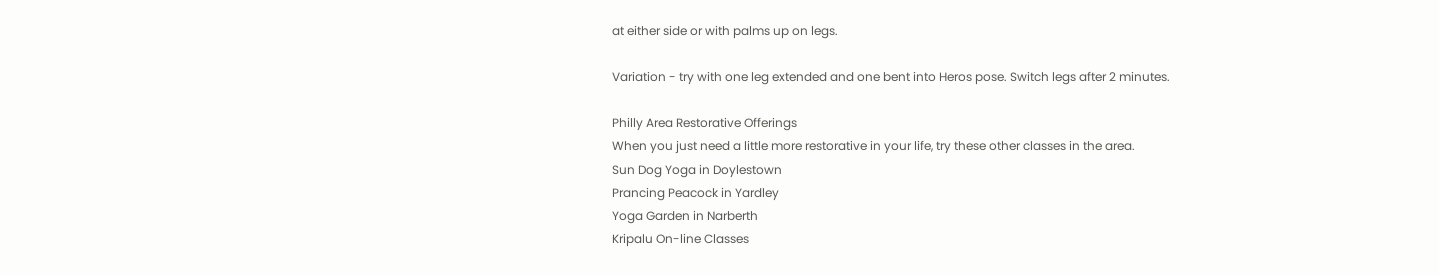at either side or with palms up on legs.

Variation - try with one leg extended and one bent into Heros pose. Switch legs after 2 minutes.

Philly Area Restorative Offerings
When you just need a little more restorative in your life, try these other classes in the area.
Sun Dog Yoga in Doylestown
Prancing Peacock in Yardley
Yoga Garden in Narberth
Kripalu On-line Classes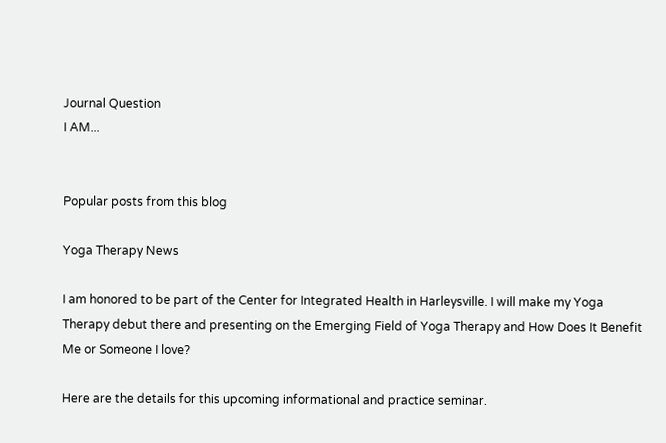Journal Question
I AM...


Popular posts from this blog

Yoga Therapy News

I am honored to be part of the Center for Integrated Health in Harleysville. I will make my Yoga Therapy debut there and presenting on the Emerging Field of Yoga Therapy and How Does It Benefit Me or Someone I love?

Here are the details for this upcoming informational and practice seminar.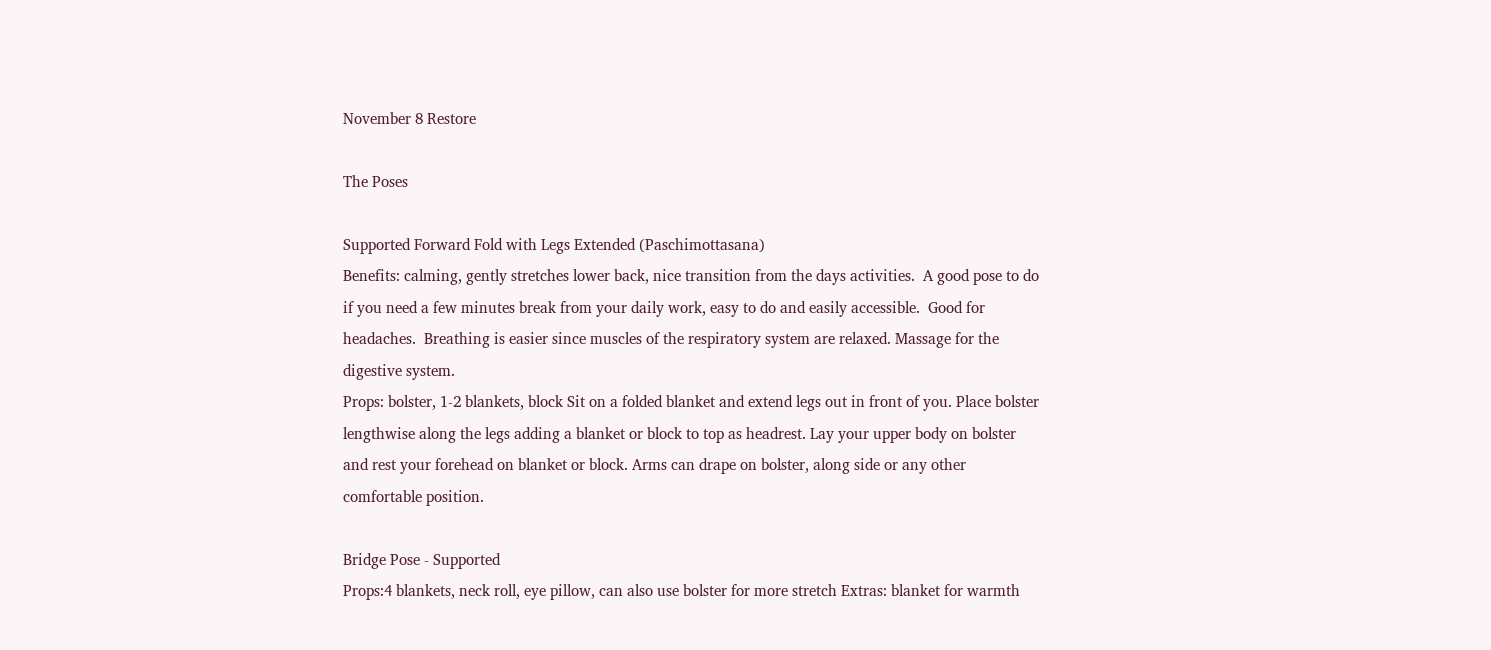November 8 Restore

The Poses

Supported Forward Fold with Legs Extended (Paschimottasana)
Benefits: calming, gently stretches lower back, nice transition from the days activities.  A good pose to do if you need a few minutes break from your daily work, easy to do and easily accessible.  Good for headaches.  Breathing is easier since muscles of the respiratory system are relaxed. Massage for the digestive system.
Props: bolster, 1-2 blankets, block Sit on a folded blanket and extend legs out in front of you. Place bolster lengthwise along the legs adding a blanket or block to top as headrest. Lay your upper body on bolster and rest your forehead on blanket or block. Arms can drape on bolster, along side or any other comfortable position.

Bridge Pose - Supported
Props:4 blankets, neck roll, eye pillow, can also use bolster for more stretch Extras: blanket for warmth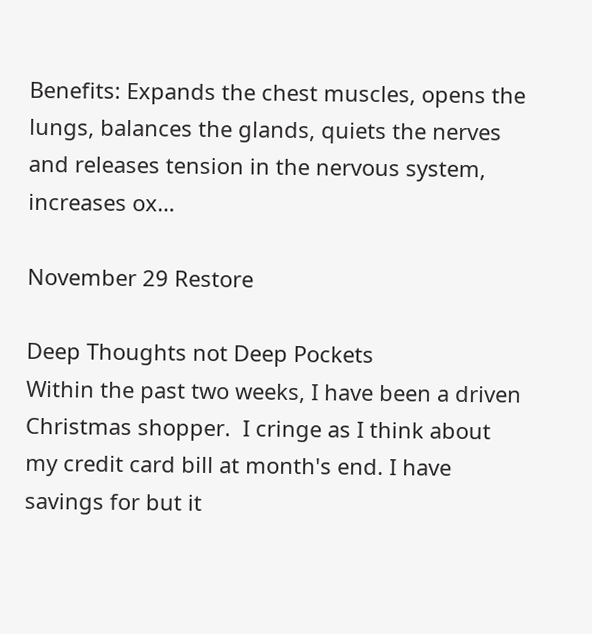Benefits: Expands the chest muscles, opens the lungs, balances the glands, quiets the nerves and releases tension in the nervous system, increases ox…

November 29 Restore

Deep Thoughts not Deep Pockets
Within the past two weeks, I have been a driven Christmas shopper.  I cringe as I think about my credit card bill at month's end. I have savings for but it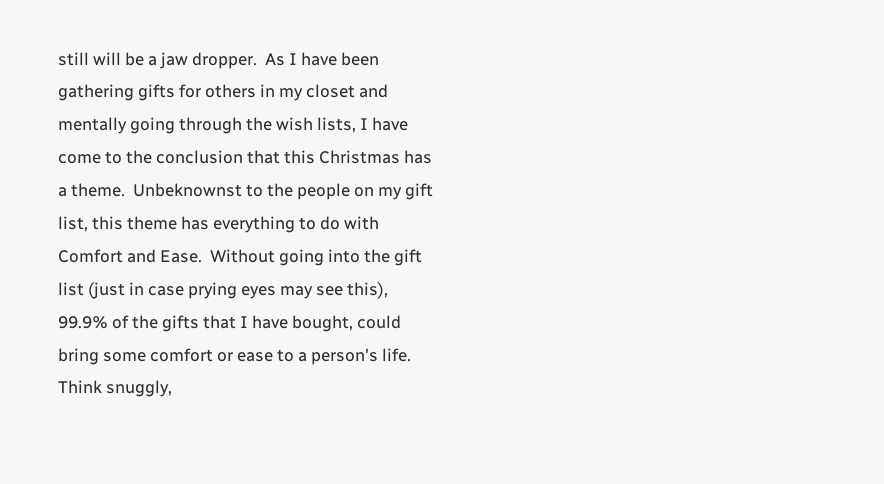still will be a jaw dropper.  As I have been gathering gifts for others in my closet and mentally going through the wish lists, I have come to the conclusion that this Christmas has a theme.  Unbeknownst to the people on my gift list, this theme has everything to do with Comfort and Ease.  Without going into the gift list (just in case prying eyes may see this), 99.9% of the gifts that I have bought, could bring some comfort or ease to a person's life.  Think snuggly,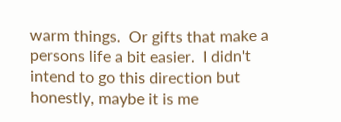warm things.  Or gifts that make a persons life a bit easier.  I didn't intend to go this direction but honestly, maybe it is me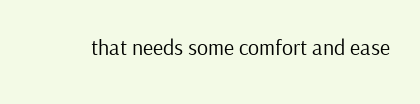that needs some comfort and ease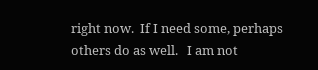right now.  If I need some, perhaps others do as well.   I am not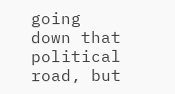going down that political road, but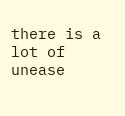there is a lot of unease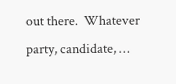out there.  Whatever party, candidate, …